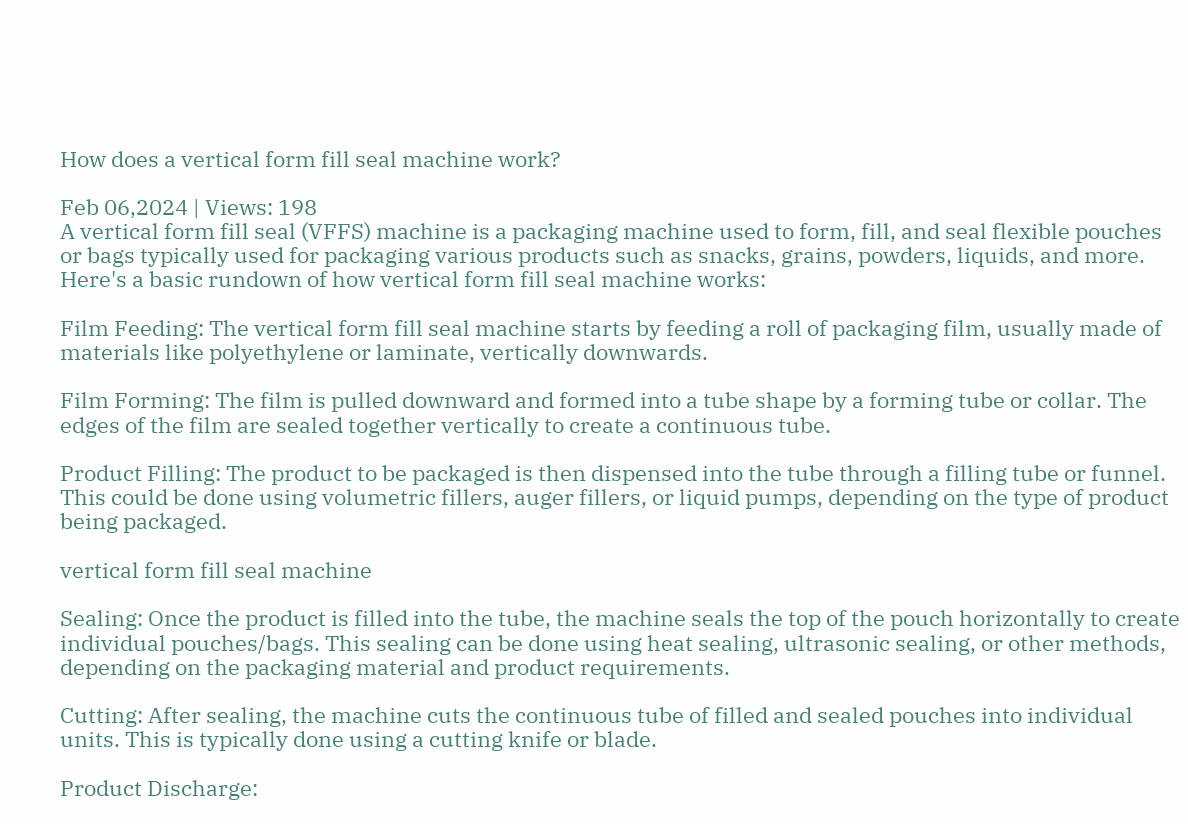How does a vertical form fill seal machine work?

Feb 06,2024 | Views: 198
A vertical form fill seal (VFFS) machine is a packaging machine used to form, fill, and seal flexible pouches or bags typically used for packaging various products such as snacks, grains, powders, liquids, and more. Here's a basic rundown of how vertical form fill seal machine works:

Film Feeding: The vertical form fill seal machine starts by feeding a roll of packaging film, usually made of materials like polyethylene or laminate, vertically downwards.

Film Forming: The film is pulled downward and formed into a tube shape by a forming tube or collar. The edges of the film are sealed together vertically to create a continuous tube.

Product Filling: The product to be packaged is then dispensed into the tube through a filling tube or funnel. This could be done using volumetric fillers, auger fillers, or liquid pumps, depending on the type of product being packaged.

vertical form fill seal machine

Sealing: Once the product is filled into the tube, the machine seals the top of the pouch horizontally to create individual pouches/bags. This sealing can be done using heat sealing, ultrasonic sealing, or other methods, depending on the packaging material and product requirements.

Cutting: After sealing, the machine cuts the continuous tube of filled and sealed pouches into individual units. This is typically done using a cutting knife or blade.

Product Discharge: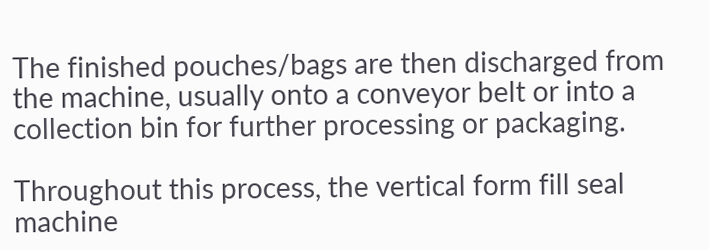The finished pouches/bags are then discharged from the machine, usually onto a conveyor belt or into a collection bin for further processing or packaging.

Throughout this process, the vertical form fill seal machine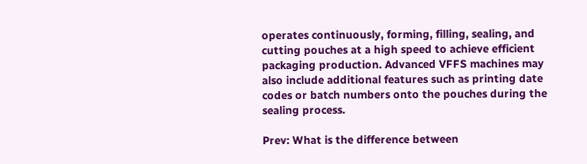operates continuously, forming, filling, sealing, and cutting pouches at a high speed to achieve efficient packaging production. Advanced VFFS machines may also include additional features such as printing date codes or batch numbers onto the pouches during the sealing process.

Prev: What is the difference between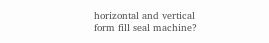horizontal and vertical form fill seal machine?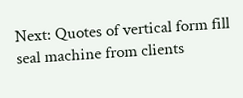Next: Quotes of vertical form fill seal machine from clients